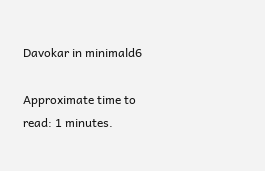Davokar in minimald6

Approximate time to read: 1 minutes.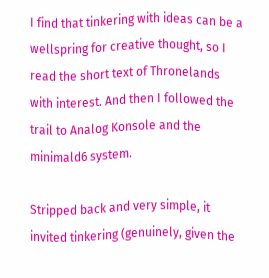I find that tinkering with ideas can be a wellspring for creative thought, so I read the short text of Thronelands with interest. And then I followed the trail to Analog Konsole and the minimald6 system.

Stripped back and very simple, it invited tinkering (genuinely, given the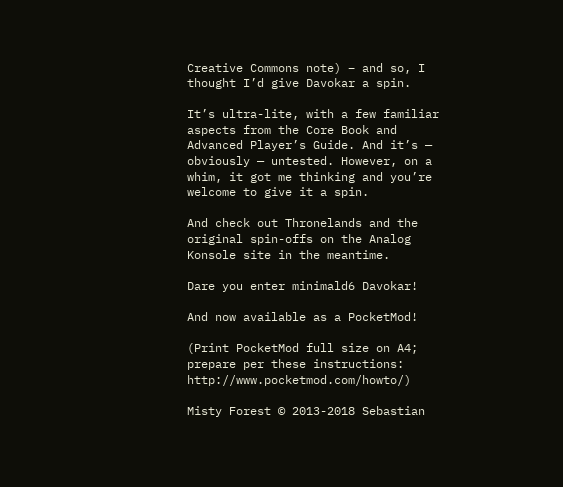Creative Commons note) – and so, I thought I’d give Davokar a spin.

It’s ultra-lite, with a few familiar aspects from the Core Book and Advanced Player’s Guide. And it’s — obviously — untested. However, on a whim, it got me thinking and you’re welcome to give it a spin.

And check out Thronelands and the original spin-offs on the Analog Konsole site in the meantime.

Dare you enter minimald6 Davokar!

And now available as a PocketMod!

(Print PocketMod full size on A4; prepare per these instructions: http://www.pocketmod.com/howto/)

Misty Forest © 2013-2018 Sebastian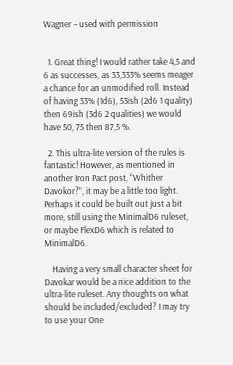Wagner – used with permission


  1. Great thing! I would rather take 4,5 and 6 as successes, as 33,333% seems meager a chance for an unmodified roll. Instead of having 33% (1d6), 53ish (2d6 1 quality) then 69ish (3d6 2 qualities) we would have 50, 75 then 87,5 %.

  2. This ultra-lite version of the rules is fantastic! However, as mentioned in another Iron Pact post, “Whither Davokor?”, it may be a little too light. Perhaps it could be built out just a bit more, still using the MinimalD6 ruleset, or maybe FlexD6 which is related to MinimalD6.

    Having a very small character sheet for Davokar would be a nice addition to the ultra-lite ruleset. Any thoughts on what should be included/excluded? I may try to use your One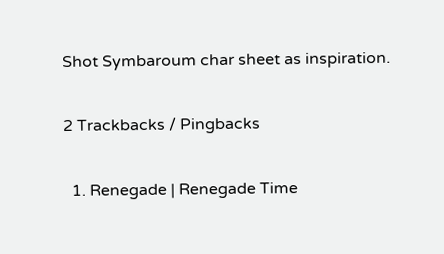Shot Symbaroum char sheet as inspiration.

2 Trackbacks / Pingbacks

  1. Renegade | Renegade Time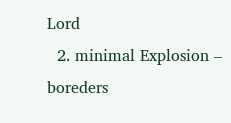Lord
  2. minimal Explosion – boreders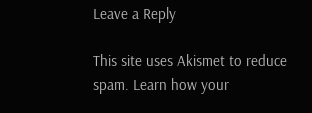Leave a Reply

This site uses Akismet to reduce spam. Learn how your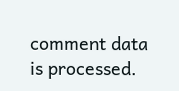comment data is processed.